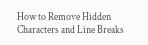How to Remove Hidden Characters and Line Breaks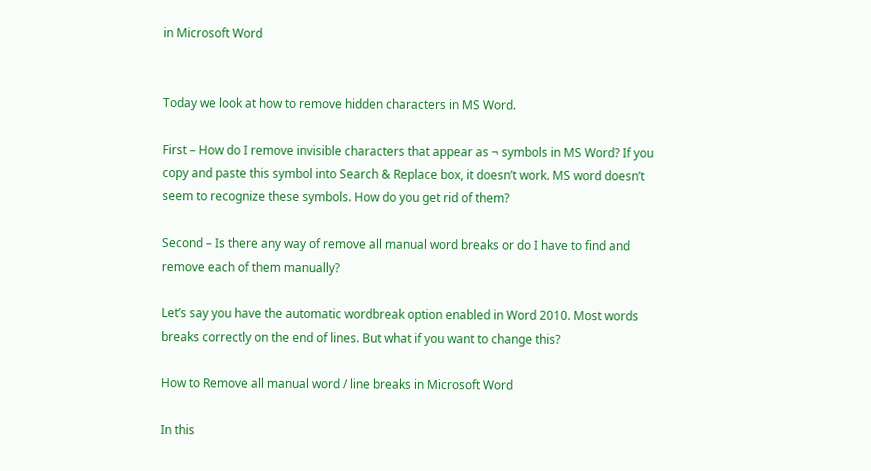in Microsoft Word


Today we look at how to remove hidden characters in MS Word.

First – How do I remove invisible characters that appear as ¬ symbols in MS Word? If you copy and paste this symbol into Search & Replace box, it doesn’t work. MS word doesn’t seem to recognize these symbols. How do you get rid of them?

Second – Is there any way of remove all manual word breaks or do I have to find and remove each of them manually?

Let’s say you have the automatic wordbreak option enabled in Word 2010. Most words breaks correctly on the end of lines. But what if you want to change this?

How to Remove all manual word / line breaks in Microsoft Word

In this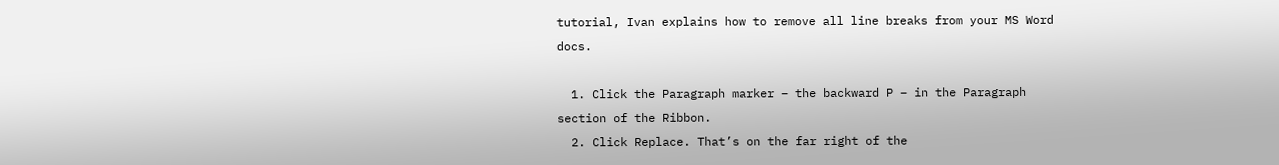tutorial, Ivan explains how to remove all line breaks from your MS Word docs.

  1. Click the Paragraph marker – the backward P – in the Paragraph section of the Ribbon.
  2. Click Replace. That’s on the far right of the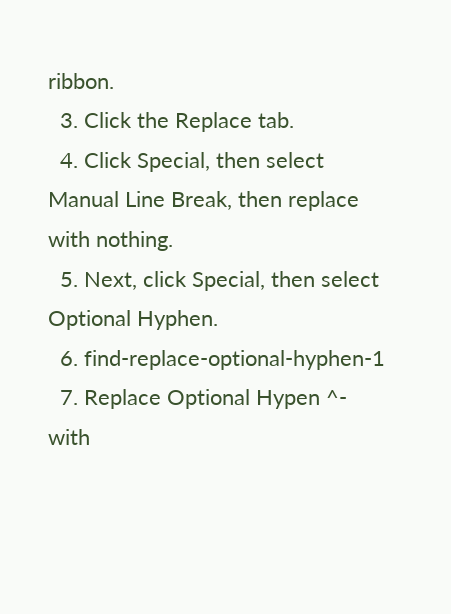ribbon.
  3. Click the Replace tab.
  4. Click Special, then select Manual Line Break, then replace with nothing.
  5. Next, click Special, then select Optional Hyphen.
  6. find-replace-optional-hyphen-1
  7. Replace Optional Hypen ^- with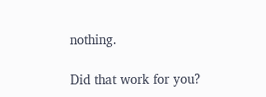nothing.

Did that work for you?